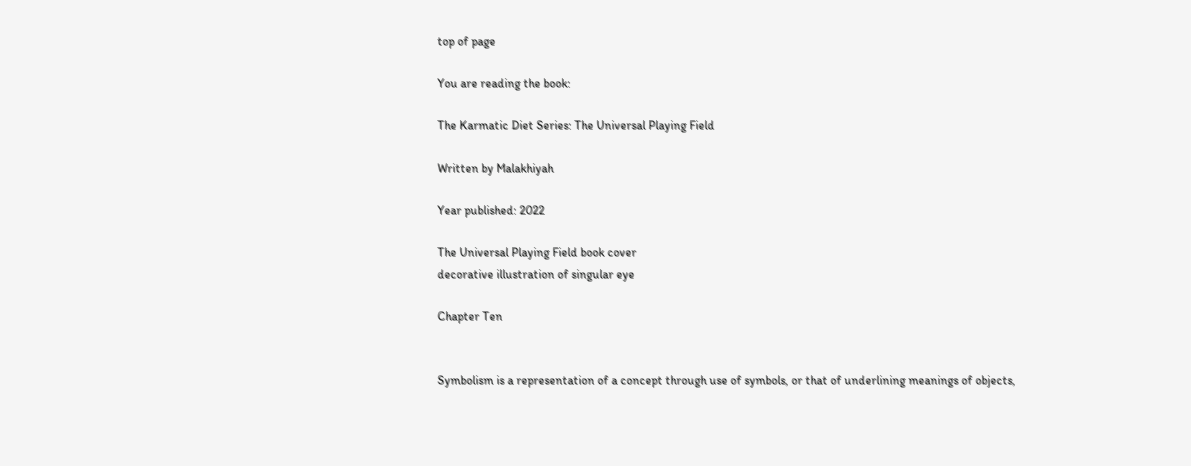top of page

You are reading the book:

The Karmatic Diet Series: The Universal Playing Field

Written by Malakhiyah

Year published: 2022

The Universal Playing Field book cover
decorative illustration of singular eye

Chapter Ten


Symbolism is a representation of a concept through use of symbols, or that of underlining meanings of objects,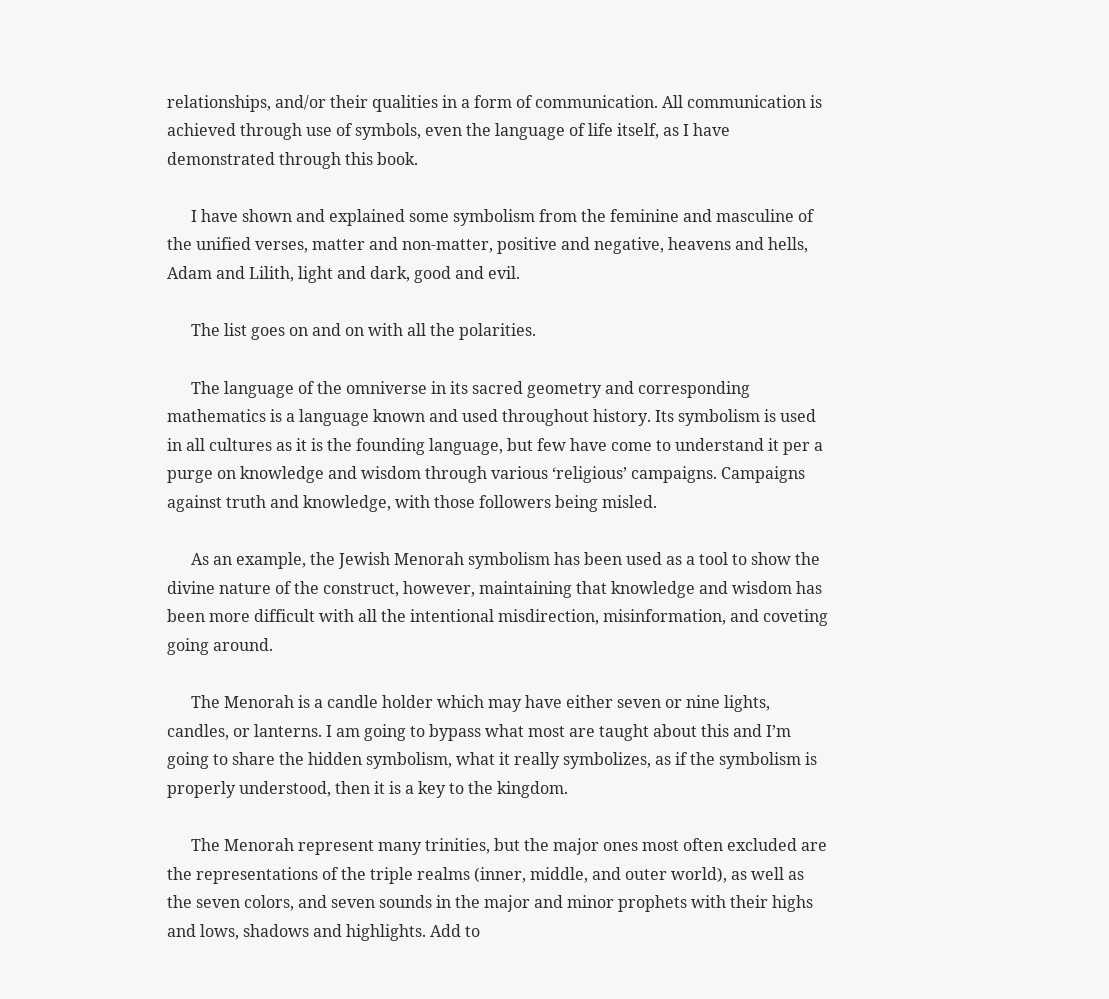relationships, and/or their qualities in a form of communication. All communication is achieved through use of symbols, even the language of life itself, as I have demonstrated through this book.

      I have shown and explained some symbolism from the feminine and masculine of the unified verses, matter and non-matter, positive and negative, heavens and hells, Adam and Lilith, light and dark, good and evil.

      The list goes on and on with all the polarities.

      The language of the omniverse in its sacred geometry and corresponding mathematics is a language known and used throughout history. Its symbolism is used in all cultures as it is the founding language, but few have come to understand it per a purge on knowledge and wisdom through various ‘religious’ campaigns. Campaigns against truth and knowledge, with those followers being misled.

      As an example, the Jewish Menorah symbolism has been used as a tool to show the divine nature of the construct, however, maintaining that knowledge and wisdom has been more difficult with all the intentional misdirection, misinformation, and coveting going around.

      The Menorah is a candle holder which may have either seven or nine lights, candles, or lanterns. I am going to bypass what most are taught about this and I’m going to share the hidden symbolism, what it really symbolizes, as if the symbolism is properly understood, then it is a key to the kingdom.

      The Menorah represent many trinities, but the major ones most often excluded are the representations of the triple realms (inner, middle, and outer world), as well as the seven colors, and seven sounds in the major and minor prophets with their highs and lows, shadows and highlights. Add to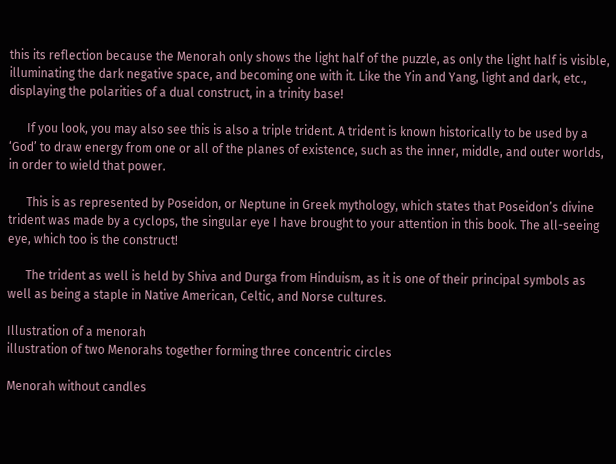this its reflection because the Menorah only shows the light half of the puzzle, as only the light half is visible, illuminating the dark negative space, and becoming one with it. Like the Yin and Yang, light and dark, etc., displaying the polarities of a dual construct, in a trinity base!

      If you look, you may also see this is also a triple trident. A trident is known historically to be used by a ‘God’ to draw energy from one or all of the planes of existence, such as the inner, middle, and outer worlds, in order to wield that power.

      This is as represented by Poseidon, or Neptune in Greek mythology, which states that Poseidon’s divine trident was made by a cyclops, the singular eye I have brought to your attention in this book. The all-seeing eye, which too is the construct!

      The trident as well is held by Shiva and Durga from Hinduism, as it is one of their principal symbols as well as being a staple in Native American, Celtic, and Norse cultures.

Illustration of a menorah
illustration of two Menorahs together forming three concentric circles

Menorah without candles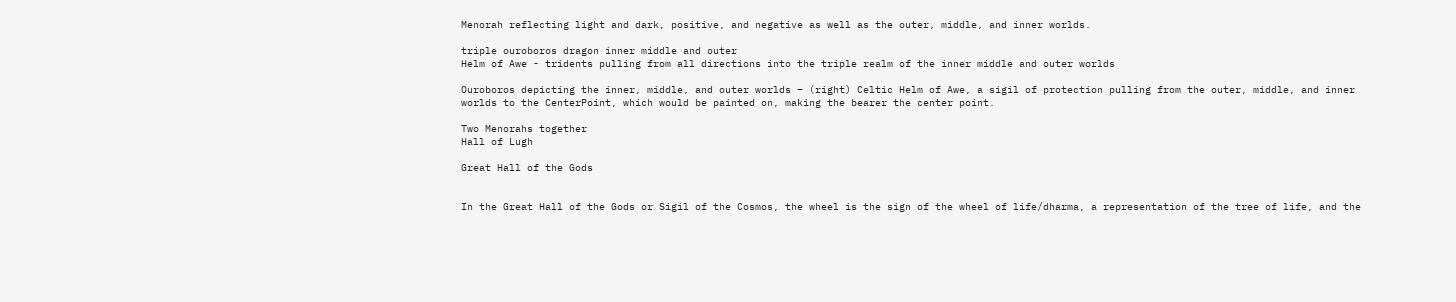Menorah reflecting light and dark, positive, and negative as well as the outer, middle, and inner worlds.

triple ouroboros dragon inner middle and outer
Helm of Awe - tridents pulling from all directions into the triple realm of the inner middle and outer worlds

Ouroboros depicting the inner, middle, and outer worlds – (right) Celtic Helm of Awe, a sigil of protection pulling from the outer, middle, and inner worlds to the CenterPoint, which would be painted on, making the bearer the center point.

Two Menorahs together
Hall of Lugh

Great Hall of the Gods


In the Great Hall of the Gods or Sigil of the Cosmos, the wheel is the sign of the wheel of life/dharma, a representation of the tree of life, and the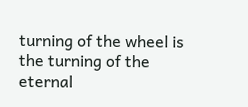turning of the wheel is the turning of the eternal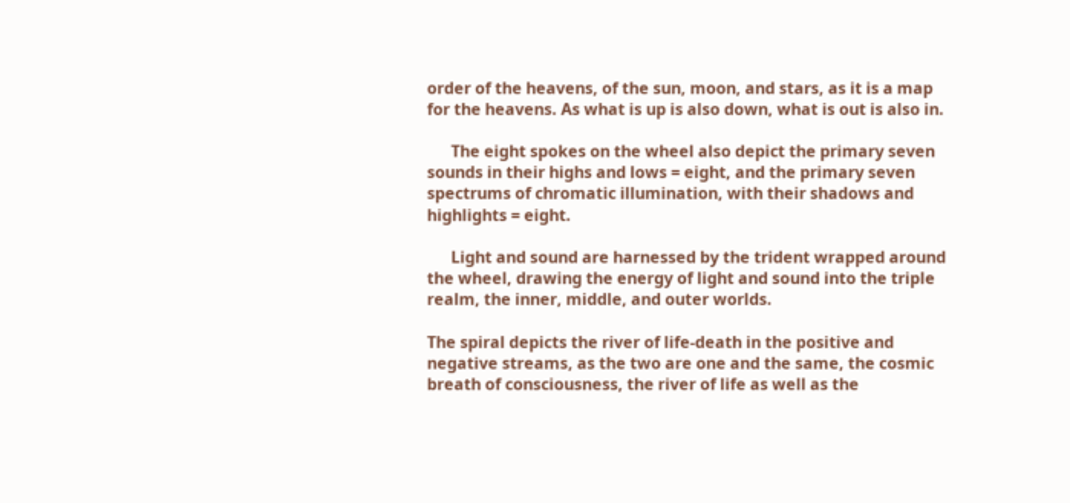order of the heavens, of the sun, moon, and stars, as it is a map for the heavens. As what is up is also down, what is out is also in.

      The eight spokes on the wheel also depict the primary seven sounds in their highs and lows = eight, and the primary seven spectrums of chromatic illumination, with their shadows and highlights = eight.

      Light and sound are harnessed by the trident wrapped around the wheel, drawing the energy of light and sound into the triple realm, the inner, middle, and outer worlds.

The spiral depicts the river of life-death in the positive and negative streams, as the two are one and the same, the cosmic breath of consciousness, the river of life as well as the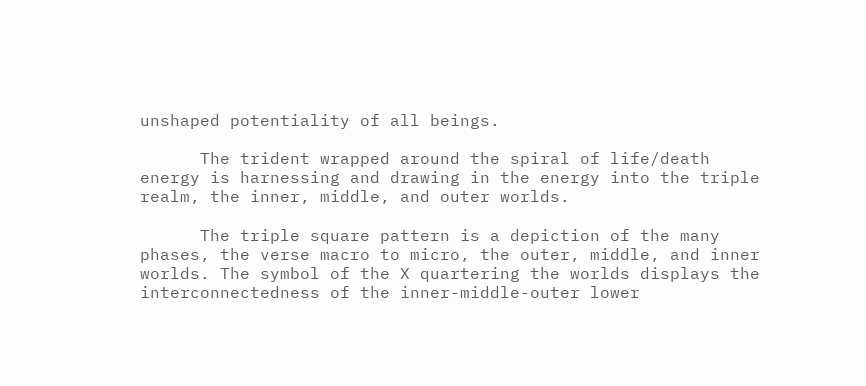unshaped potentiality of all beings.

      The trident wrapped around the spiral of life/death energy is harnessing and drawing in the energy into the triple realm, the inner, middle, and outer worlds.

      The triple square pattern is a depiction of the many phases, the verse macro to micro, the outer, middle, and inner worlds. The symbol of the X quartering the worlds displays the interconnectedness of the inner-middle-outer lower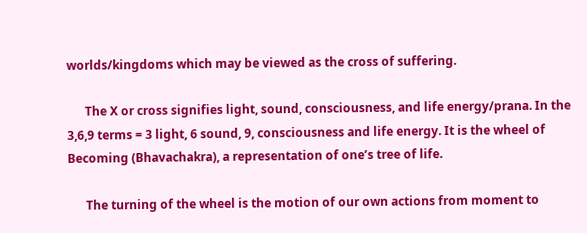worlds/kingdoms which may be viewed as the cross of suffering.

      The X or cross signifies light, sound, consciousness, and life energy/prana. In the 3,6,9 terms = 3 light, 6 sound, 9, consciousness and life energy. It is the wheel of Becoming (Bhavachakra), a representation of one’s tree of life.

      The turning of the wheel is the motion of our own actions from moment to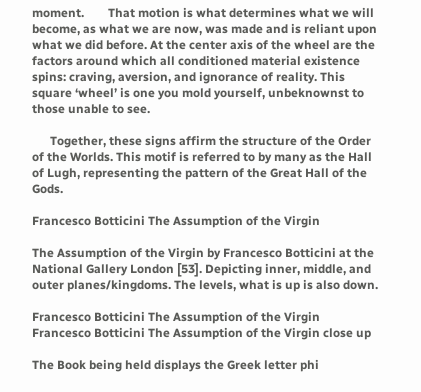moment.        That motion is what determines what we will become, as what we are now, was made and is reliant upon what we did before. At the center axis of the wheel are the factors around which all conditioned material existence spins: craving, aversion, and ignorance of reality. This square ‘wheel’ is one you mold yourself, unbeknownst to those unable to see.

      Together, these signs affirm the structure of the Order of the Worlds. This motif is referred to by many as the Hall of Lugh, representing the pattern of the Great Hall of the Gods.

Francesco Botticini The Assumption of the Virgin

The Assumption of the Virgin by Francesco Botticini at the National Gallery London [53]. Depicting inner, middle, and outer planes/kingdoms. The levels, what is up is also down.

Francesco Botticini The Assumption of the Virgin
Francesco Botticini The Assumption of the Virgin close up

The Book being held displays the Greek letter phi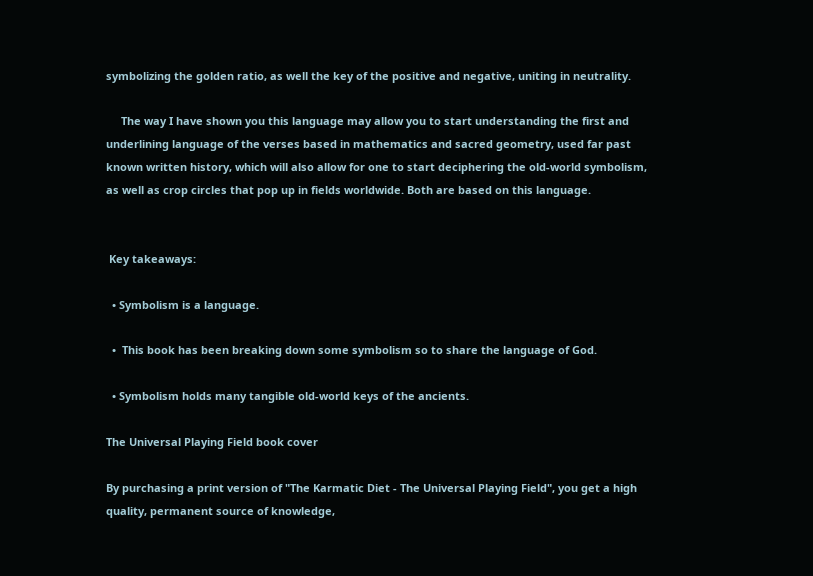symbolizing the golden ratio, as well the key of the positive and negative, uniting in neutrality.

     The way I have shown you this language may allow you to start understanding the first and underlining language of the verses based in mathematics and sacred geometry, used far past known written history, which will also allow for one to start deciphering the old-world symbolism, as well as crop circles that pop up in fields worldwide. Both are based on this language.


 Key takeaways:

  • Symbolism is a language.

  •  This book has been breaking down some symbolism so to share the language of God.

  • Symbolism holds many tangible old-world keys of the ancients.

The Universal Playing Field book cover

By purchasing a print version of "The Karmatic Diet - The Universal Playing Field", you get a high quality, permanent source of knowledge,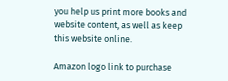you help us print more books and website content, as well as keep this website online.

Amazon logo link to purchase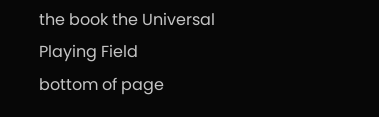the book the Universal Playing Field
bottom of page